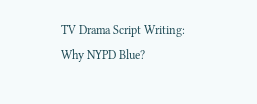TV Drama Script Writing: Why NYPD Blue?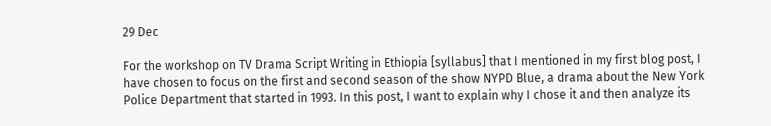29 Dec

For the workshop on TV Drama Script Writing in Ethiopia [syllabus] that I mentioned in my first blog post, I have chosen to focus on the first and second season of the show NYPD Blue, a drama about the New York Police Department that started in 1993. In this post, I want to explain why I chose it and then analyze its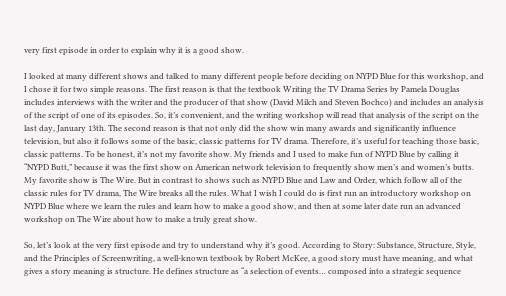very first episode in order to explain why it is a good show.

I looked at many different shows and talked to many different people before deciding on NYPD Blue for this workshop, and I chose it for two simple reasons. The first reason is that the textbook Writing the TV Drama Series by Pamela Douglas includes interviews with the writer and the producer of that show (David Milch and Steven Bochco) and includes an analysis of the script of one of its episodes. So, it’s convenient, and the writing workshop will read that analysis of the script on the last day, January 13th. The second reason is that not only did the show win many awards and significantly influence television, but also it follows some of the basic, classic patterns for TV drama. Therefore, it’s useful for teaching those basic, classic patterns. To be honest, it’s not my favorite show. My friends and I used to make fun of NYPD Blue by calling it “NYPD Butt,” because it was the first show on American network television to frequently show men’s and women’s butts. My favorite show is The Wire. But in contrast to shows such as NYPD Blue and Law and Order, which follow all of the classic rules for TV drama, The Wire breaks all the rules. What I wish I could do is first run an introductory workshop on NYPD Blue where we learn the rules and learn how to make a good show, and then at some later date run an advanced workshop on The Wire about how to make a truly great show.

So, let’s look at the very first episode and try to understand why it’s good. According to Story: Substance, Structure, Style, and the Principles of Screenwriting, a well-known textbook by Robert McKee, a good story must have meaning, and what gives a story meaning is structure. He defines structure as “a selection of events… composed into a strategic sequence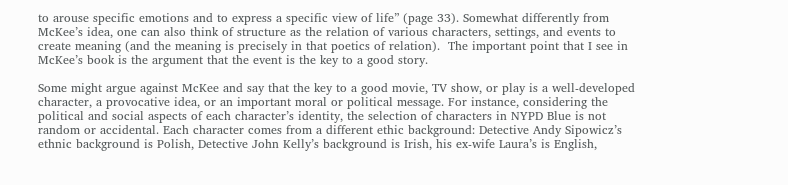to arouse specific emotions and to express a specific view of life” (page 33). Somewhat differently from McKee’s idea, one can also think of structure as the relation of various characters, settings, and events to create meaning (and the meaning is precisely in that poetics of relation).  The important point that I see in McKee’s book is the argument that the event is the key to a good story.

Some might argue against McKee and say that the key to a good movie, TV show, or play is a well-developed character, a provocative idea, or an important moral or political message. For instance, considering the political and social aspects of each character’s identity, the selection of characters in NYPD Blue is not random or accidental. Each character comes from a different ethic background: Detective Andy Sipowicz’s ethnic background is Polish, Detective John Kelly’s background is Irish, his ex-wife Laura’s is English,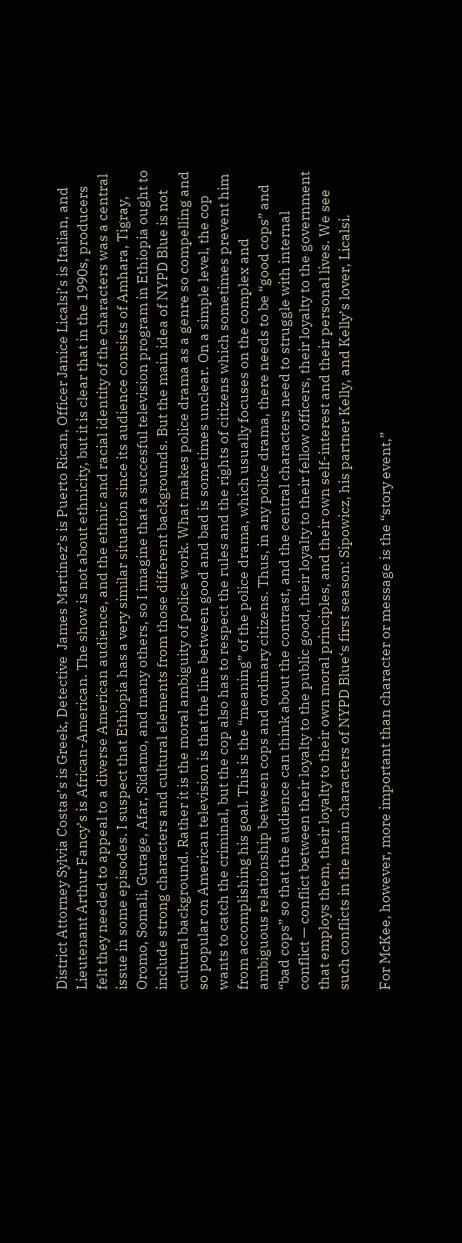District Attorney Sylvia Costas’s is Greek, Detective  James Martinez’s is Puerto Rican, Officer Janice Licalsi’s is Italian, and Lieutenant Arthur Fancy’s is African-American. The show is not about ethnicity, but it is clear that in the 1990s, producers felt they needed to appeal to a diverse American audience, and the ethnic and racial identity of the characters was a central issue in some episodes. I suspect that Ethiopia has a very similar situation since its audience consists of Amhara, Tigray, Oromo, Somali, Gurage, Afar, Sidamo, and many others, so I imagine that a succesful television program in Ethiopia ought to include strong characters and cultural elements from those different backgrounds. But the main idea of NYPD Blue is not cultural background. Rather it is the moral ambiguity of police work. What makes police drama as a genre so compelling and so popular on American television is that the line between good and bad is sometimes unclear. On a simple level, the cop wants to catch the criminal, but the cop also has to respect the rules and the rights of citizens which sometimes prevent him from accomplishing his goal. This is the “meaning” of the police drama, which usually focuses on the complex and ambiguous relationship between cops and ordinary citizens. Thus, in any police drama, there needs to be “good cops” and “bad cops” so that the audience can think about the contrast, and the central characters need to struggle with internal conflict — conflict between their loyalty to the public good, their loyalty to their fellow officers, their loyalty to the government that employs them, their loyalty to their own moral principles, and their own self-interest and their personal lives. We see such conflicts in the main characters of NYPD Blue‘s first season: Sipowicz, his partner Kelly, and Kelly’s lover, Licalsi.

For McKee, however, more important than character or message is the “story event,”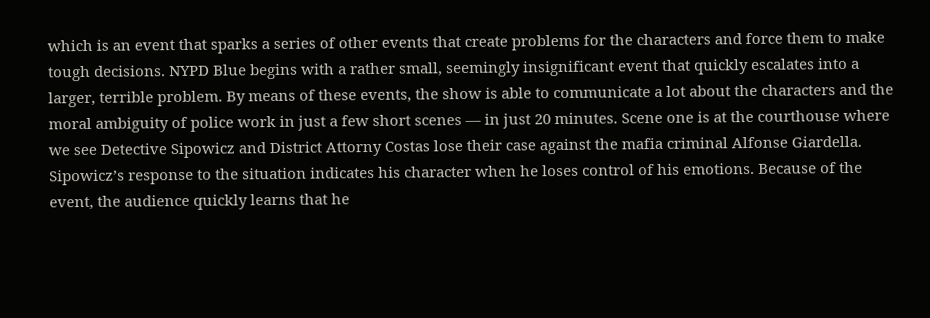which is an event that sparks a series of other events that create problems for the characters and force them to make tough decisions. NYPD Blue begins with a rather small, seemingly insignificant event that quickly escalates into a larger, terrible problem. By means of these events, the show is able to communicate a lot about the characters and the moral ambiguity of police work in just a few short scenes — in just 20 minutes. Scene one is at the courthouse where we see Detective Sipowicz and District Attorny Costas lose their case against the mafia criminal Alfonse Giardella. Sipowicz’s response to the situation indicates his character when he loses control of his emotions. Because of the event, the audience quickly learns that he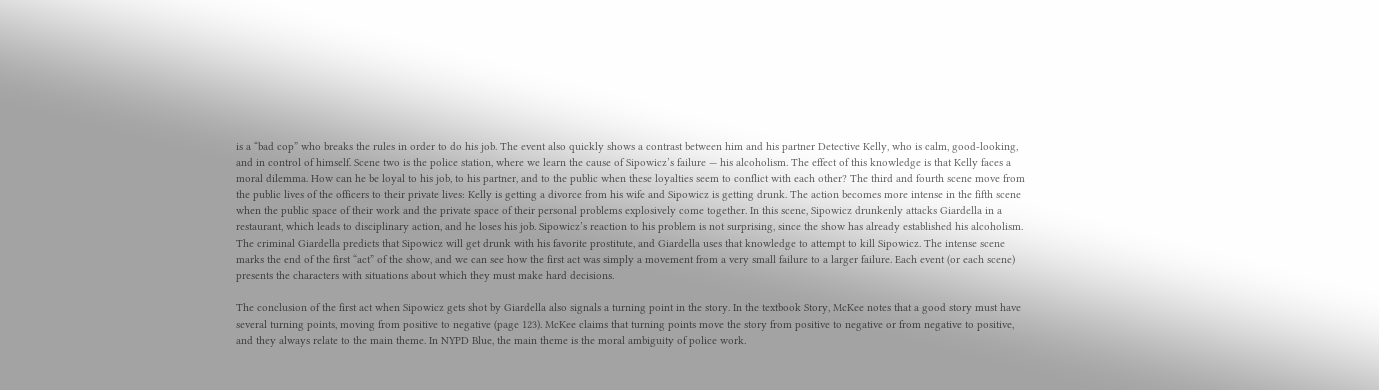is a “bad cop” who breaks the rules in order to do his job. The event also quickly shows a contrast between him and his partner Detective Kelly, who is calm, good-looking, and in control of himself. Scene two is the police station, where we learn the cause of Sipowicz’s failure — his alcoholism. The effect of this knowledge is that Kelly faces a moral dilemma. How can he be loyal to his job, to his partner, and to the public when these loyalties seem to conflict with each other? The third and fourth scene move from the public lives of the officers to their private lives: Kelly is getting a divorce from his wife and Sipowicz is getting drunk. The action becomes more intense in the fifth scene when the public space of their work and the private space of their personal problems explosively come together. In this scene, Sipowicz drunkenly attacks Giardella in a restaurant, which leads to disciplinary action, and he loses his job. Sipowicz’s reaction to his problem is not surprising, since the show has already established his alcoholism. The criminal Giardella predicts that Sipowicz will get drunk with his favorite prostitute, and Giardella uses that knowledge to attempt to kill Sipowicz. The intense scene marks the end of the first “act” of the show, and we can see how the first act was simply a movement from a very small failure to a larger failure. Each event (or each scene) presents the characters with situations about which they must make hard decisions.

The conclusion of the first act when Sipowicz gets shot by Giardella also signals a turning point in the story. In the textbook Story, McKee notes that a good story must have several turning points, moving from positive to negative (page 123). McKee claims that turning points move the story from positive to negative or from negative to positive, and they always relate to the main theme. In NYPD Blue, the main theme is the moral ambiguity of police work.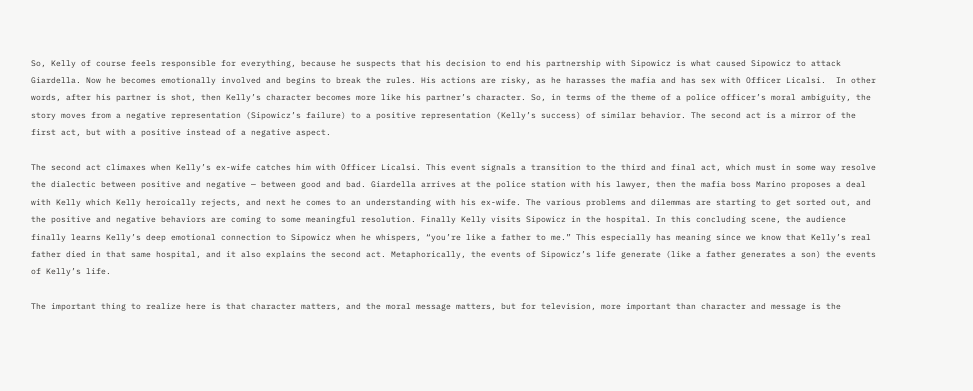So, Kelly of course feels responsible for everything, because he suspects that his decision to end his partnership with Sipowicz is what caused Sipowicz to attack Giardella. Now he becomes emotionally involved and begins to break the rules. His actions are risky, as he harasses the mafia and has sex with Officer Licalsi.  In other words, after his partner is shot, then Kelly’s character becomes more like his partner’s character. So, in terms of the theme of a police officer’s moral ambiguity, the story moves from a negative representation (Sipowicz’s failure) to a positive representation (Kelly’s success) of similar behavior. The second act is a mirror of the first act, but with a positive instead of a negative aspect.

The second act climaxes when Kelly’s ex-wife catches him with Officer Licalsi. This event signals a transition to the third and final act, which must in some way resolve the dialectic between positive and negative — between good and bad. Giardella arrives at the police station with his lawyer, then the mafia boss Marino proposes a deal with Kelly which Kelly heroically rejects, and next he comes to an understanding with his ex-wife. The various problems and dilemmas are starting to get sorted out, and the positive and negative behaviors are coming to some meaningful resolution. Finally Kelly visits Sipowicz in the hospital. In this concluding scene, the audience finally learns Kelly’s deep emotional connection to Sipowicz when he whispers, “you’re like a father to me.” This especially has meaning since we know that Kelly’s real father died in that same hospital, and it also explains the second act. Metaphorically, the events of Sipowicz’s life generate (like a father generates a son) the events of Kelly’s life.

The important thing to realize here is that character matters, and the moral message matters, but for television, more important than character and message is the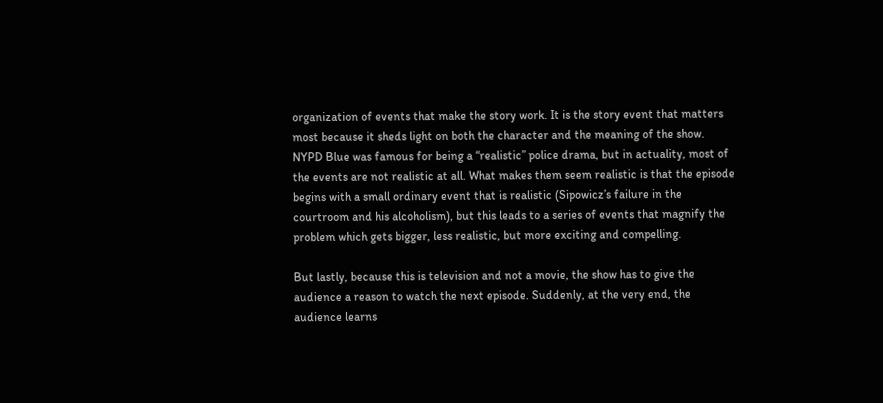organization of events that make the story work. It is the story event that matters most because it sheds light on both the character and the meaning of the show. NYPD Blue was famous for being a “realistic” police drama, but in actuality, most of the events are not realistic at all. What makes them seem realistic is that the episode begins with a small ordinary event that is realistic (Sipowicz’s failure in the courtroom and his alcoholism), but this leads to a series of events that magnify the problem which gets bigger, less realistic, but more exciting and compelling.

But lastly, because this is television and not a movie, the show has to give the audience a reason to watch the next episode. Suddenly, at the very end, the audience learns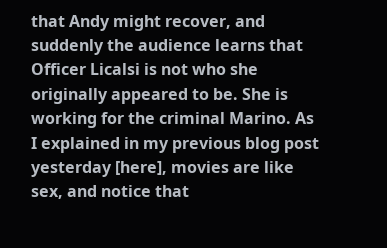that Andy might recover, and suddenly the audience learns that Officer Licalsi is not who she originally appeared to be. She is working for the criminal Marino. As I explained in my previous blog post yesterday [here], movies are like sex, and notice that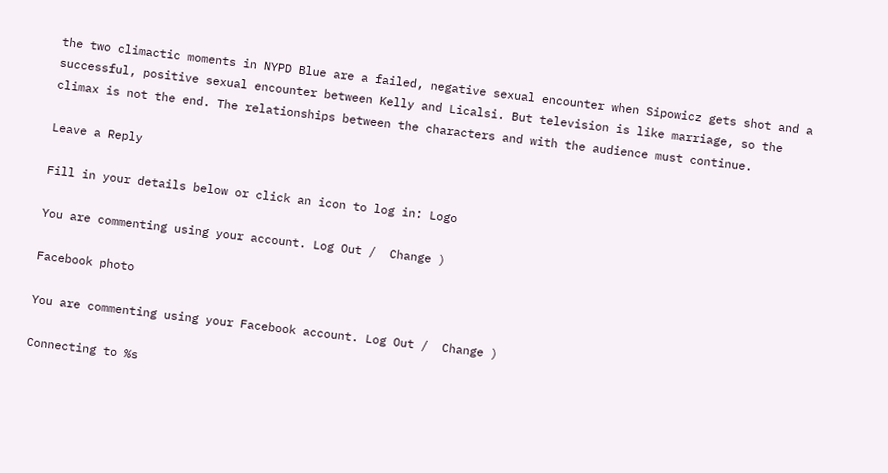the two climactic moments in NYPD Blue are a failed, negative sexual encounter when Sipowicz gets shot and a successful, positive sexual encounter between Kelly and Licalsi. But television is like marriage, so the climax is not the end. The relationships between the characters and with the audience must continue.

Leave a Reply

Fill in your details below or click an icon to log in: Logo

You are commenting using your account. Log Out /  Change )

Facebook photo

You are commenting using your Facebook account. Log Out /  Change )

Connecting to %s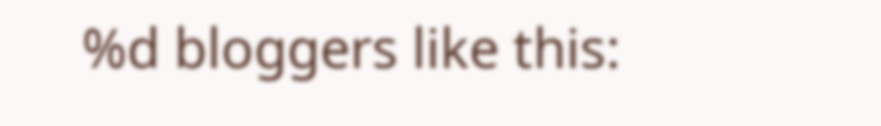%d bloggers like this: